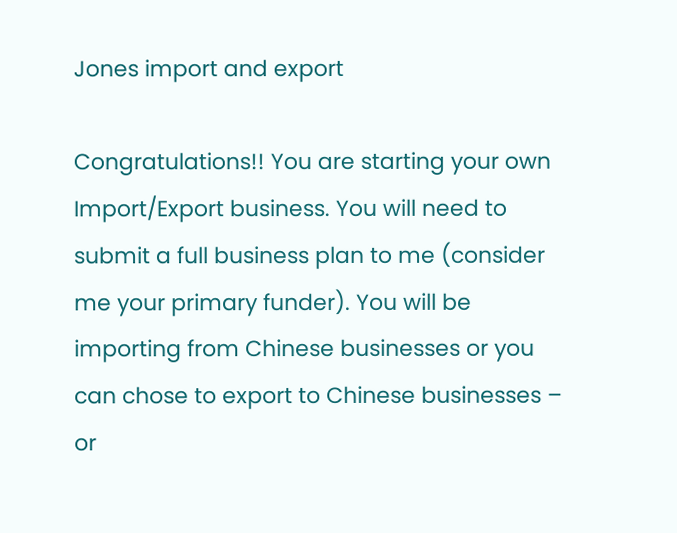Jones import and export

Congratulations!! You are starting your own Import/Export business. You will need to submit a full business plan to me (consider me your primary funder). You will be importing from Chinese businesses or you can chose to export to Chinese businesses – or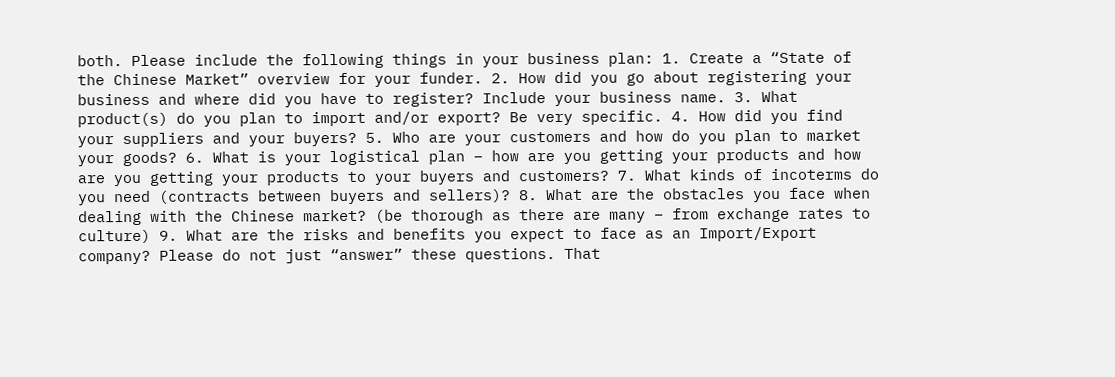both. Please include the following things in your business plan: 1. Create a “State of the Chinese Market” overview for your funder. 2. How did you go about registering your business and where did you have to register? Include your business name. 3. What product(s) do you plan to import and/or export? Be very specific. 4. How did you find your suppliers and your buyers? 5. Who are your customers and how do you plan to market your goods? 6. What is your logistical plan – how are you getting your products and how are you getting your products to your buyers and customers? 7. What kinds of incoterms do you need (contracts between buyers and sellers)? 8. What are the obstacles you face when dealing with the Chinese market? (be thorough as there are many – from exchange rates to culture) 9. What are the risks and benefits you expect to face as an Import/Export company? Please do not just “answer” these questions. That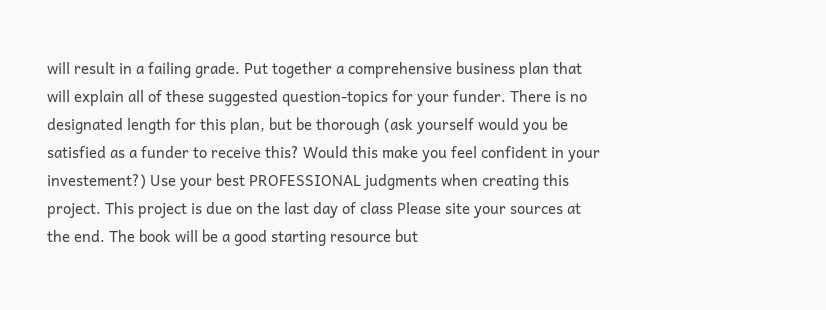will result in a failing grade. Put together a comprehensive business plan that will explain all of these suggested question-topics for your funder. There is no designated length for this plan, but be thorough (ask yourself would you be satisfied as a funder to receive this? Would this make you feel confident in your investement?) Use your best PROFESSIONAL judgments when creating this project. This project is due on the last day of class Please site your sources at the end. The book will be a good starting resource but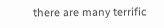there are many terrific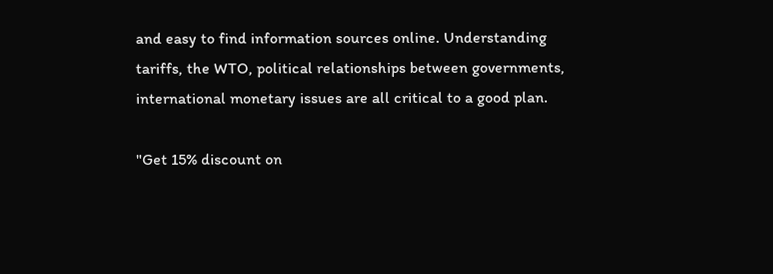and easy to find information sources online. Understanding tariffs, the WTO, political relationships between governments, international monetary issues are all critical to a good plan.

"Get 15% discount on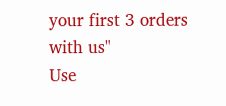your first 3 orders with us"
Use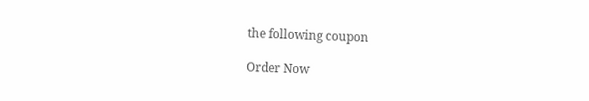the following coupon

Order Now